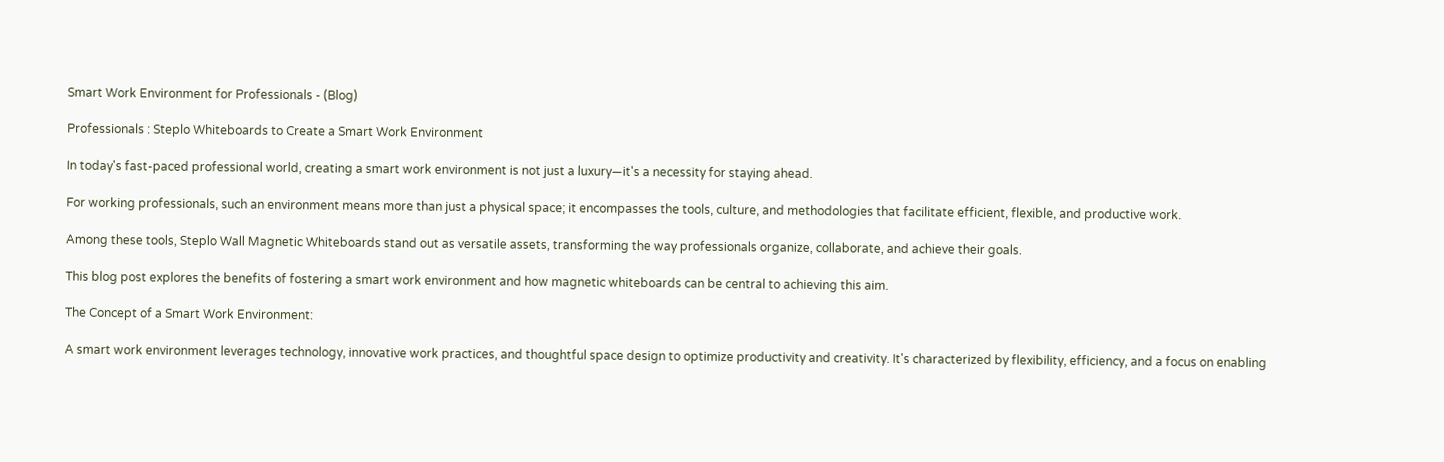Smart Work Environment for Professionals - (Blog)

Professionals : Steplo Whiteboards to Create a Smart Work Environment

In today's fast-paced professional world, creating a smart work environment is not just a luxury—it's a necessity for staying ahead.

For working professionals, such an environment means more than just a physical space; it encompasses the tools, culture, and methodologies that facilitate efficient, flexible, and productive work.

Among these tools, Steplo Wall Magnetic Whiteboards stand out as versatile assets, transforming the way professionals organize, collaborate, and achieve their goals.

This blog post explores the benefits of fostering a smart work environment and how magnetic whiteboards can be central to achieving this aim.

The Concept of a Smart Work Environment:

A smart work environment leverages technology, innovative work practices, and thoughtful space design to optimize productivity and creativity. It's characterized by flexibility, efficiency, and a focus on enabling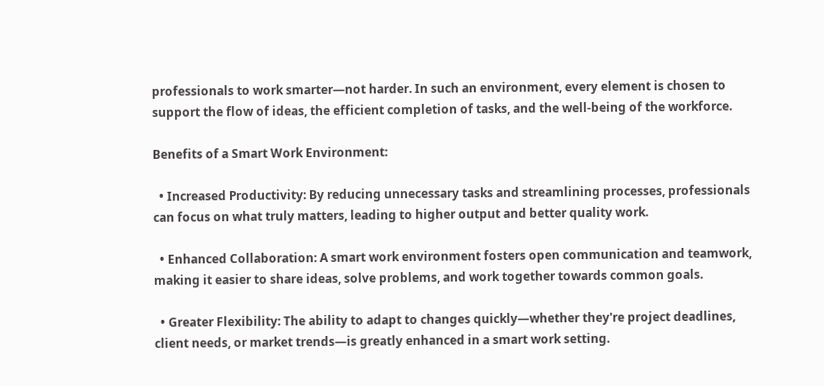professionals to work smarter—not harder. In such an environment, every element is chosen to support the flow of ideas, the efficient completion of tasks, and the well-being of the workforce.

Benefits of a Smart Work Environment:

  • Increased Productivity: By reducing unnecessary tasks and streamlining processes, professionals can focus on what truly matters, leading to higher output and better quality work.

  • Enhanced Collaboration: A smart work environment fosters open communication and teamwork, making it easier to share ideas, solve problems, and work together towards common goals.

  • Greater Flexibility: The ability to adapt to changes quickly—whether they're project deadlines, client needs, or market trends—is greatly enhanced in a smart work setting.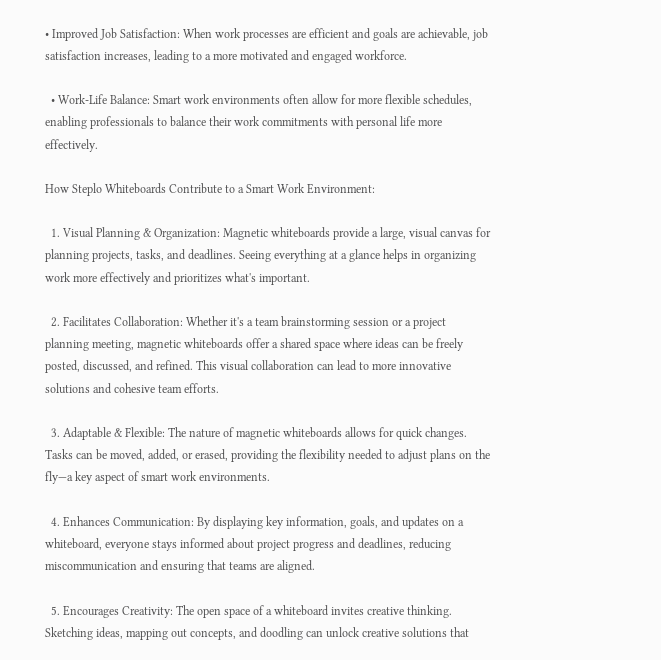• Improved Job Satisfaction: When work processes are efficient and goals are achievable, job satisfaction increases, leading to a more motivated and engaged workforce.

  • Work-Life Balance: Smart work environments often allow for more flexible schedules, enabling professionals to balance their work commitments with personal life more effectively.

How Steplo Whiteboards Contribute to a Smart Work Environment:

  1. Visual Planning & Organization: Magnetic whiteboards provide a large, visual canvas for planning projects, tasks, and deadlines. Seeing everything at a glance helps in organizing work more effectively and prioritizes what's important.

  2. Facilitates Collaboration: Whether it's a team brainstorming session or a project planning meeting, magnetic whiteboards offer a shared space where ideas can be freely posted, discussed, and refined. This visual collaboration can lead to more innovative solutions and cohesive team efforts.

  3. Adaptable & Flexible: The nature of magnetic whiteboards allows for quick changes. Tasks can be moved, added, or erased, providing the flexibility needed to adjust plans on the fly—a key aspect of smart work environments.

  4. Enhances Communication: By displaying key information, goals, and updates on a whiteboard, everyone stays informed about project progress and deadlines, reducing miscommunication and ensuring that teams are aligned.

  5. Encourages Creativity: The open space of a whiteboard invites creative thinking. Sketching ideas, mapping out concepts, and doodling can unlock creative solutions that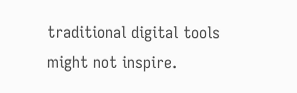traditional digital tools might not inspire.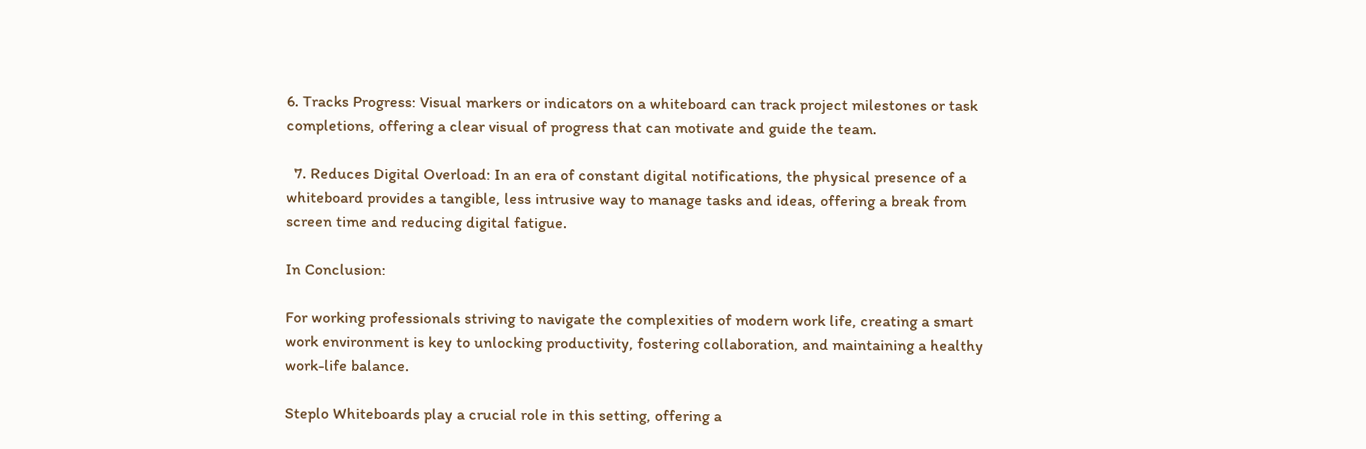6. Tracks Progress: Visual markers or indicators on a whiteboard can track project milestones or task completions, offering a clear visual of progress that can motivate and guide the team.

  7. Reduces Digital Overload: In an era of constant digital notifications, the physical presence of a whiteboard provides a tangible, less intrusive way to manage tasks and ideas, offering a break from screen time and reducing digital fatigue.

In Conclusion:

For working professionals striving to navigate the complexities of modern work life, creating a smart work environment is key to unlocking productivity, fostering collaboration, and maintaining a healthy work-life balance.

Steplo Whiteboards play a crucial role in this setting, offering a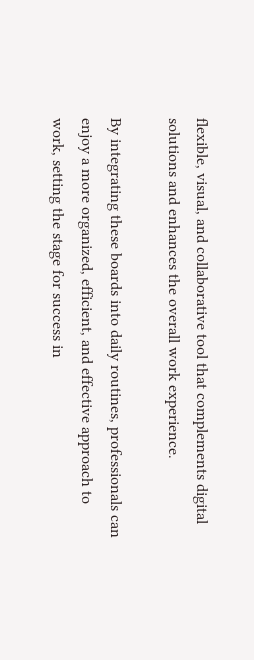flexible, visual, and collaborative tool that complements digital solutions and enhances the overall work experience.

By integrating these boards into daily routines, professionals can enjoy a more organized, efficient, and effective approach to work, setting the stage for success in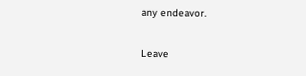any endeavor.

Leave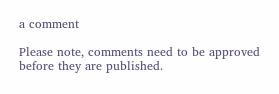a comment

Please note, comments need to be approved before they are published.